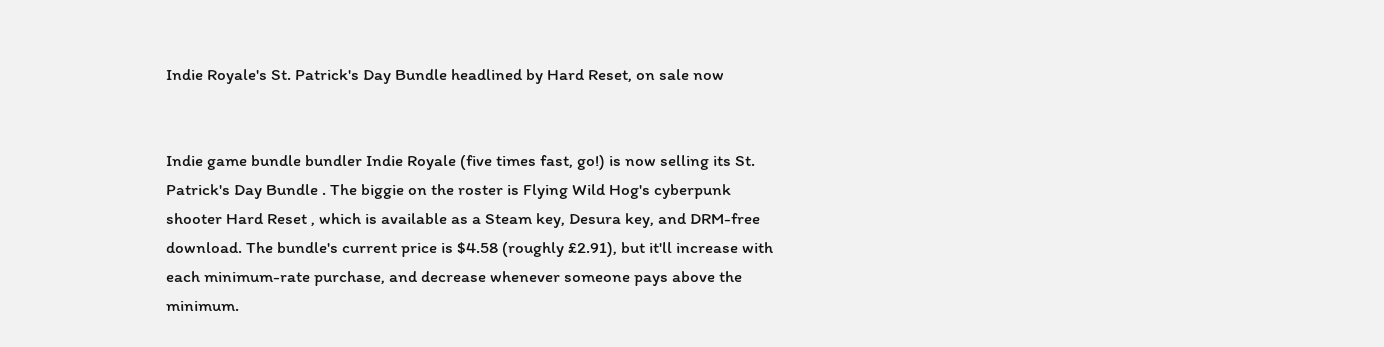Indie Royale's St. Patrick's Day Bundle headlined by Hard Reset, on sale now


Indie game bundle bundler Indie Royale (five times fast, go!) is now selling its St. Patrick's Day Bundle . The biggie on the roster is Flying Wild Hog's cyberpunk shooter Hard Reset , which is available as a Steam key, Desura key, and DRM-free download. The bundle's current price is $4.58 (roughly £2.91), but it'll increase with each minimum-rate purchase, and decrease whenever someone pays above the minimum.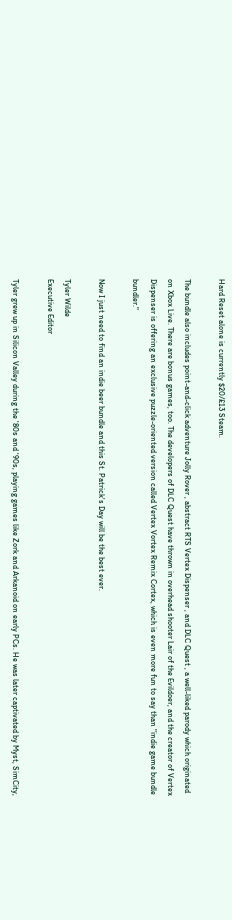Hard Reset alone is currently $20/£13 Steam.

The bundle also includes point-and-click adventure Jolly Rover , abstract RTS Vertex Dispenser , and DLC Quest , a well-liked parody which originated on Xbox Live. There are bonus games, too. The developers of DLC Quest have thrown in overhead shooter Lair of the Evildoer, and the creator of Vertex Dispenser is offering an exclusive puzzle-oriented version called Vertex Vortex Remix Cortex, which is even more fun to say than "indie game bundle bundler."

Now I just need to find an indie beer bundle and this St. Patrick's Day will be the best ever.

Tyler Wilde
Executive Editor

Tyler grew up in Silicon Valley during the '80s and '90s, playing games like Zork and Arkanoid on early PCs. He was later captivated by Myst, SimCity,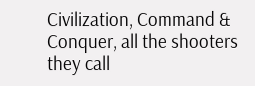Civilization, Command & Conquer, all the shooters they call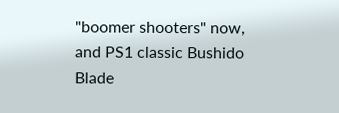"boomer shooters" now, and PS1 classic Bushido Blade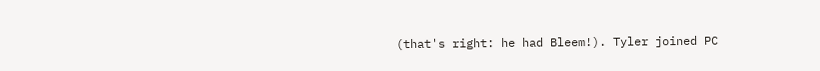(that's right: he had Bleem!). Tyler joined PC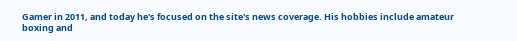Gamer in 2011, and today he's focused on the site's news coverage. His hobbies include amateur boxing and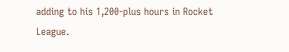adding to his 1,200-plus hours in Rocket League.